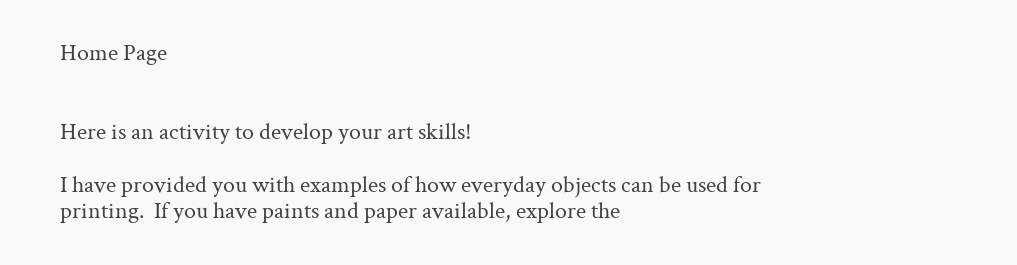Home Page


Here is an activity to develop your art skills!

I have provided you with examples of how everyday objects can be used for printing.  If you have paints and paper available, explore the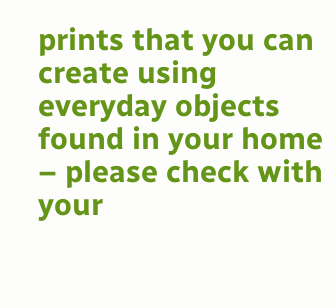prints that you can create using everyday objects found in your home – please check with your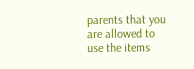parents that you are allowed to use the items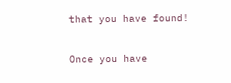that you have found!

Once you have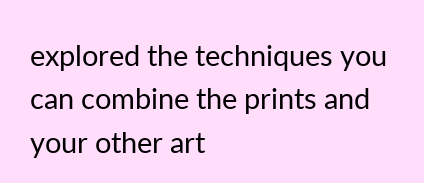explored the techniques you can combine the prints and your other art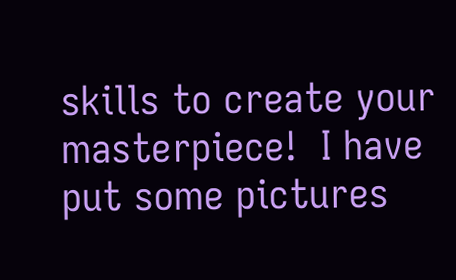skills to create your masterpiece!  I have put some pictures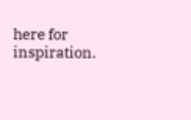here for inspiration.